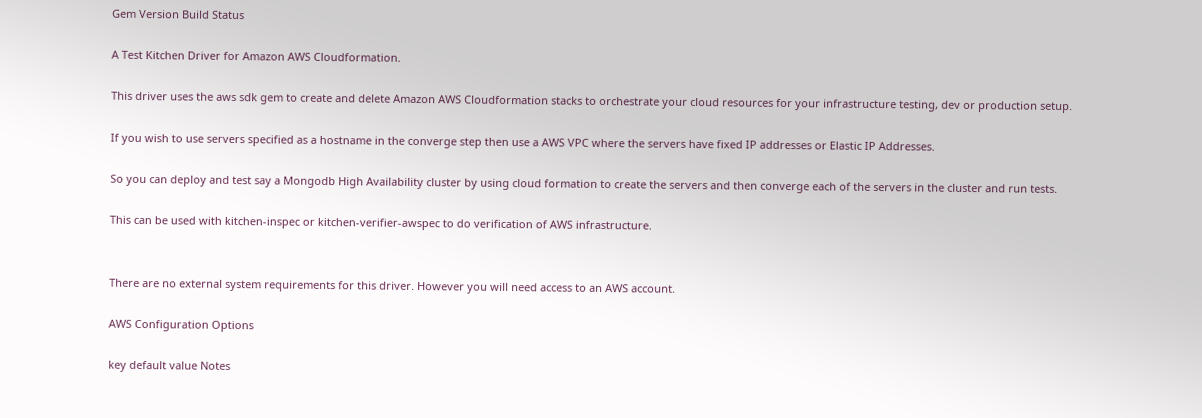Gem Version Build Status

A Test Kitchen Driver for Amazon AWS Cloudformation.

This driver uses the aws sdk gem to create and delete Amazon AWS Cloudformation stacks to orchestrate your cloud resources for your infrastructure testing, dev or production setup.

If you wish to use servers specified as a hostname in the converge step then use a AWS VPC where the servers have fixed IP addresses or Elastic IP Addresses.

So you can deploy and test say a Mongodb High Availability cluster by using cloud formation to create the servers and then converge each of the servers in the cluster and run tests.

This can be used with kitchen-inspec or kitchen-verifier-awspec to do verification of AWS infrastructure.


There are no external system requirements for this driver. However you will need access to an AWS account.

AWS Configuration Options

key default value Notes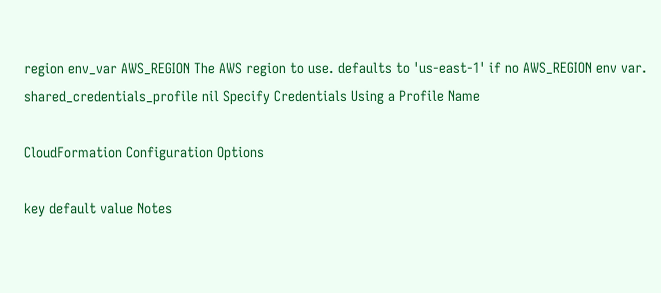region env_var AWS_REGION The AWS region to use. defaults to 'us-east-1' if no AWS_REGION env var.
shared_credentials_profile nil Specify Credentials Using a Profile Name

CloudFormation Configuration Options

key default value Notes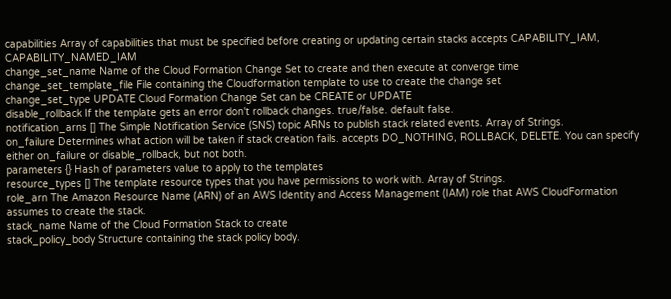capabilities Array of capabilities that must be specified before creating or updating certain stacks accepts CAPABILITY_IAM, CAPABILITY_NAMED_IAM
change_set_name Name of the Cloud Formation Change Set to create and then execute at converge time
change_set_template_file File containing the Cloudformation template to use to create the change set
change_set_type UPDATE Cloud Formation Change Set can be CREATE or UPDATE
disable_rollback If the template gets an error don't rollback changes. true/false. default false.
notification_arns [] The Simple Notification Service (SNS) topic ARNs to publish stack related events. Array of Strings.
on_failure Determines what action will be taken if stack creation fails. accepts DO_NOTHING, ROLLBACK, DELETE. You can specify either on_failure or disable_rollback, but not both.
parameters {} Hash of parameters value to apply to the templates
resource_types [] The template resource types that you have permissions to work with. Array of Strings.
role_arn The Amazon Resource Name (ARN) of an AWS Identity and Access Management (IAM) role that AWS CloudFormation assumes to create the stack.
stack_name Name of the Cloud Formation Stack to create
stack_policy_body Structure containing the stack policy body.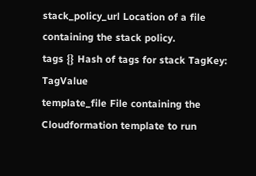stack_policy_url Location of a file containing the stack policy.
tags {} Hash of tags for stack TagKey: TagValue
template_file File containing the Cloudformation template to run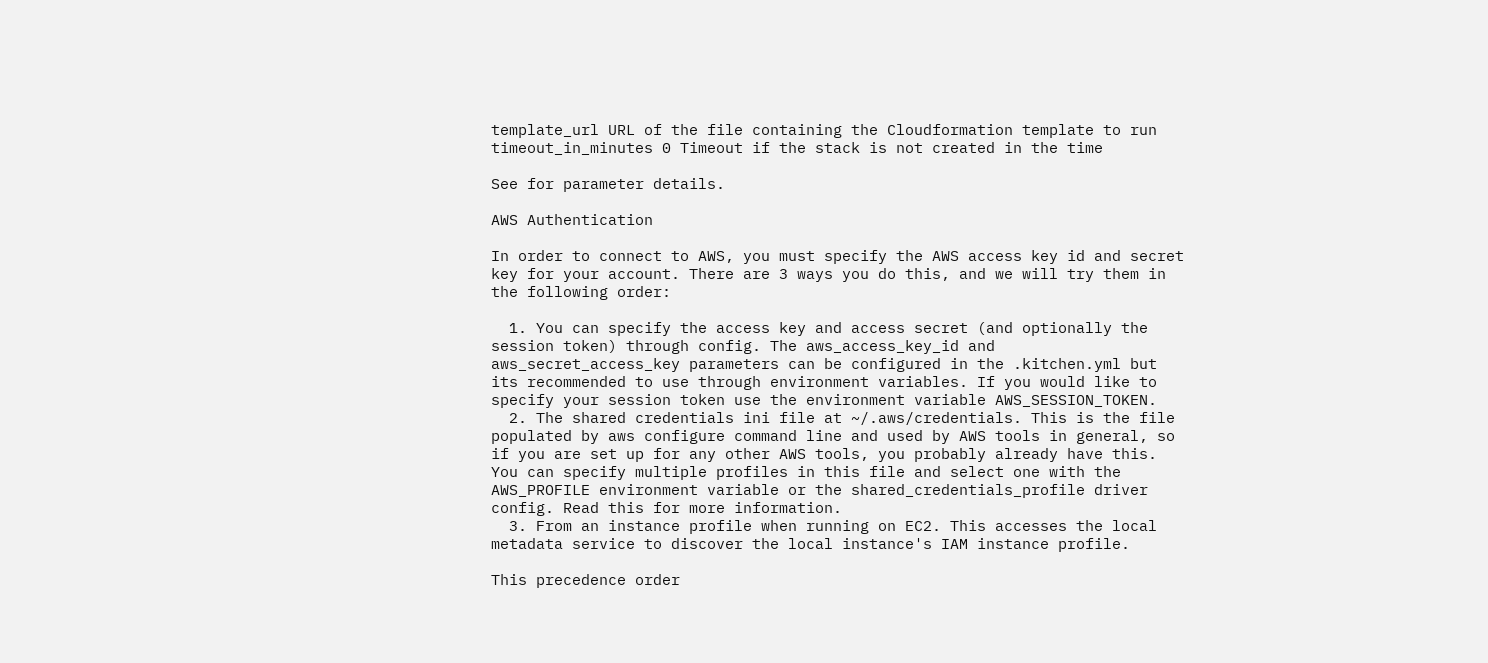template_url URL of the file containing the Cloudformation template to run
timeout_in_minutes 0 Timeout if the stack is not created in the time

See for parameter details.

AWS Authentication

In order to connect to AWS, you must specify the AWS access key id and secret key for your account. There are 3 ways you do this, and we will try them in the following order:

  1. You can specify the access key and access secret (and optionally the session token) through config. The aws_access_key_id and aws_secret_access_key parameters can be configured in the .kitchen.yml but its recommended to use through environment variables. If you would like to specify your session token use the environment variable AWS_SESSION_TOKEN.
  2. The shared credentials ini file at ~/.aws/credentials. This is the file populated by aws configure command line and used by AWS tools in general, so if you are set up for any other AWS tools, you probably already have this. You can specify multiple profiles in this file and select one with the AWS_PROFILE environment variable or the shared_credentials_profile driver config. Read this for more information.
  3. From an instance profile when running on EC2. This accesses the local metadata service to discover the local instance's IAM instance profile.

This precedence order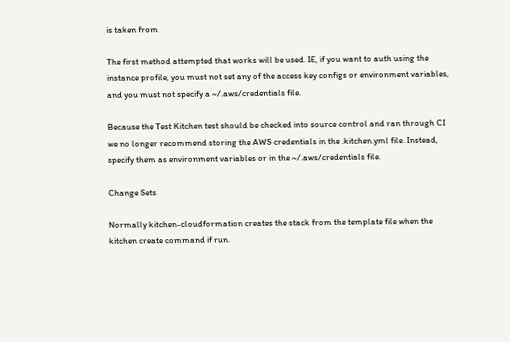is taken from

The first method attempted that works will be used. IE, if you want to auth using the instance profile, you must not set any of the access key configs or environment variables, and you must not specify a ~/.aws/credentials file.

Because the Test Kitchen test should be checked into source control and ran through CI we no longer recommend storing the AWS credentials in the .kitchen.yml file. Instead, specify them as environment variables or in the ~/.aws/credentials file.

Change Sets

Normally kitchen-cloudformation creates the stack from the template file when the kitchen create command if run.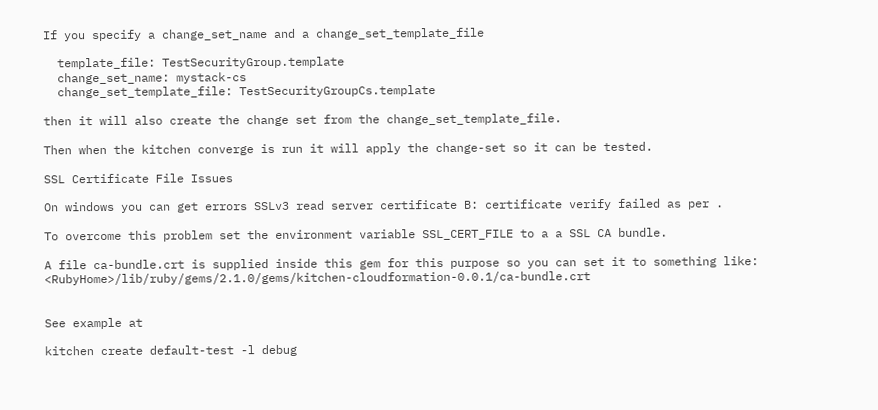If you specify a change_set_name and a change_set_template_file

  template_file: TestSecurityGroup.template
  change_set_name: mystack-cs
  change_set_template_file: TestSecurityGroupCs.template

then it will also create the change set from the change_set_template_file.

Then when the kitchen converge is run it will apply the change-set so it can be tested.

SSL Certificate File Issues

On windows you can get errors SSLv3 read server certificate B: certificate verify failed as per .

To overcome this problem set the environment variable SSL_CERT_FILE to a a SSL CA bundle.

A file ca-bundle.crt is supplied inside this gem for this purpose so you can set it to something like: <RubyHome>/lib/ruby/gems/2.1.0/gems/kitchen-cloudformation-0.0.1/ca-bundle.crt


See example at

kitchen create default-test -l debug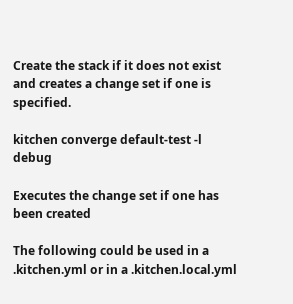Create the stack if it does not exist and creates a change set if one is specified.

kitchen converge default-test -l debug

Executes the change set if one has been created

The following could be used in a .kitchen.yml or in a .kitchen.local.yml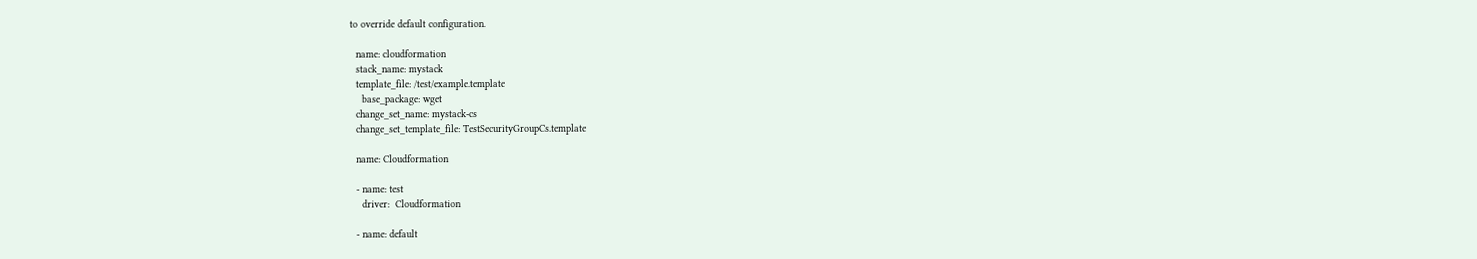to override default configuration.

  name: cloudformation
  stack_name: mystack
  template_file: /test/example.template
    base_package: wget
  change_set_name: mystack-cs
  change_set_template_file: TestSecurityGroupCs.template

  name: Cloudformation

  - name: test
    driver:  Cloudformation

  - name: default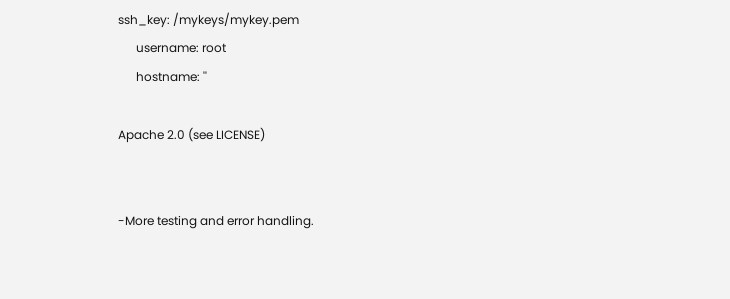ssh_key: /mykeys/mykey.pem
      username: root
      hostname: ''

Apache 2.0 (see LICENSE)


-More testing and error handling.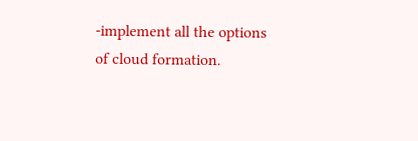-implement all the options of cloud formation.